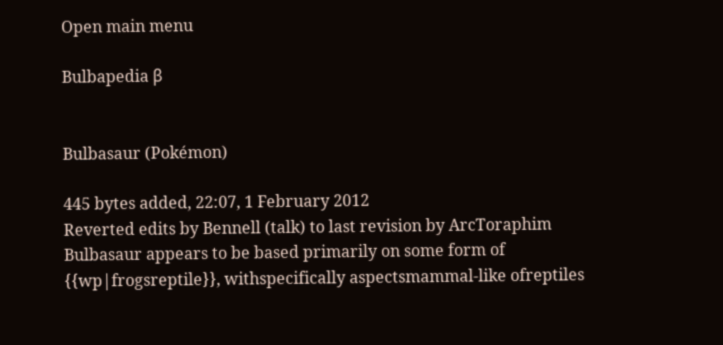Open main menu

Bulbapedia β


Bulbasaur (Pokémon)

445 bytes added, 22:07, 1 February 2012
Reverted edits by Bennell (talk) to last revision by ArcToraphim
Bulbasaur appears to be based primarily on some form of {{wp|frogsreptile}}, withspecifically aspectsmammal-like ofreptiles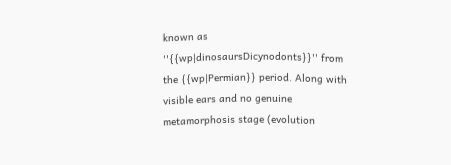known as ''{{wp|dinosaursDicynodonts}}'' from the {{wp|Permian}} period. Along with visible ears and no genuine metamorphosis stage (evolution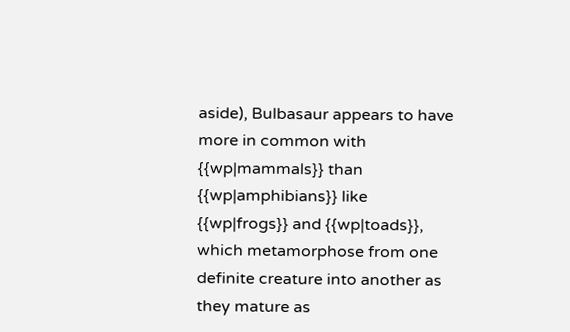aside), Bulbasaur appears to have more in common with {{wp|mammals}} than {{wp|amphibians}} like {{wp|frogs}} and {{wp|toads}}, which metamorphose from one definite creature into another as they mature as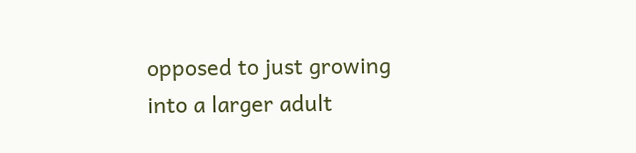opposed to just growing into a larger adult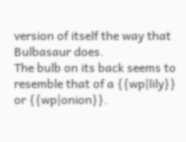version of itself the way that Bulbasaur does.
The bulb on its back seems to resemble that of a {{wp|lily}} or {{wp|onion}}.